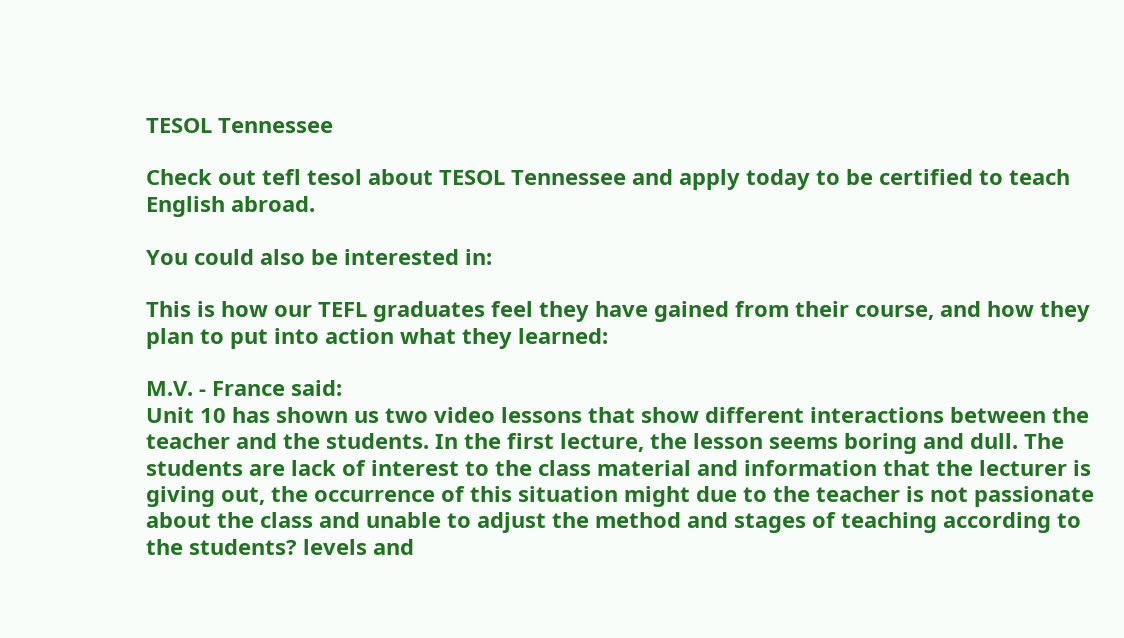TESOL Tennessee

Check out tefl tesol about TESOL Tennessee and apply today to be certified to teach English abroad.

You could also be interested in:

This is how our TEFL graduates feel they have gained from their course, and how they plan to put into action what they learned:

M.V. - France said:
Unit 10 has shown us two video lessons that show different interactions between the teacher and the students. In the first lecture, the lesson seems boring and dull. The students are lack of interest to the class material and information that the lecturer is giving out, the occurrence of this situation might due to the teacher is not passionate about the class and unable to adjust the method and stages of teaching according to the students? levels and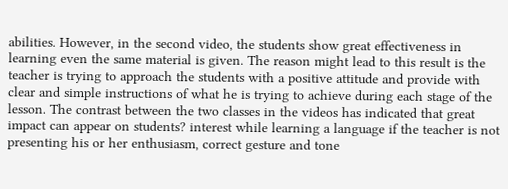abilities. However, in the second video, the students show great effectiveness in learning even the same material is given. The reason might lead to this result is the teacher is trying to approach the students with a positive attitude and provide with clear and simple instructions of what he is trying to achieve during each stage of the lesson. The contrast between the two classes in the videos has indicated that great impact can appear on students? interest while learning a language if the teacher is not presenting his or her enthusiasm, correct gesture and tone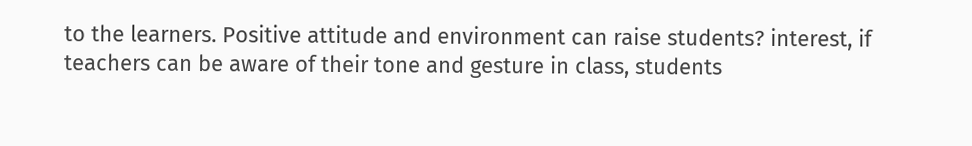to the learners. Positive attitude and environment can raise students? interest, if teachers can be aware of their tone and gesture in class, students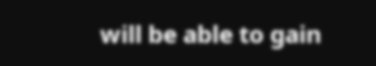will be able to gain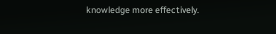knowledge more effectively.